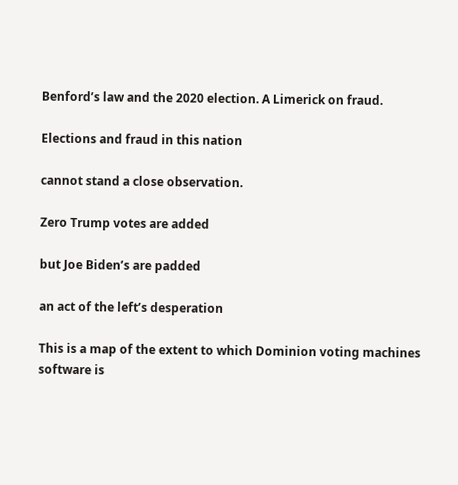Benford’s law and the 2020 election. A Limerick on fraud.

Elections and fraud in this nation

cannot stand a close observation.

Zero Trump votes are added

but Joe Biden’s are padded

an act of the left’s desperation

This is a map of the extent to which Dominion voting machines software is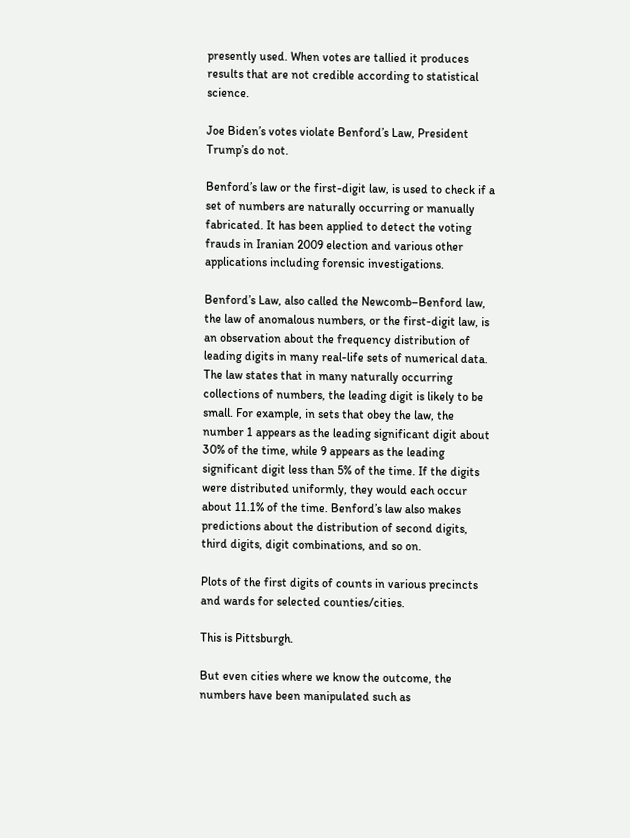presently used. When votes are tallied it produces results that are not credible according to statistical science.

Joe Biden’s votes violate Benford’s Law, President Trump’s do not.

Benford’s law or the first-digit law, is used to check if a set of numbers are naturally occurring or manually fabricated. It has been applied to detect the voting frauds in Iranian 2009 election and various other applications including forensic investigations.

Benford’s Law, also called the Newcomb–Benford law, the law of anomalous numbers, or the first-digit law, is an observation about the frequency distribution of leading digits in many real-life sets of numerical data. The law states that in many naturally occurring collections of numbers, the leading digit is likely to be small. For example, in sets that obey the law, the number 1 appears as the leading significant digit about 30% of the time, while 9 appears as the leading significant digit less than 5% of the time. If the digits were distributed uniformly, they would each occur about 11.1% of the time. Benford’s law also makes predictions about the distribution of second digits, third digits, digit combinations, and so on.

Plots of the first digits of counts in various precincts and wards for selected counties/cities.

This is Pittsburgh.

But even cities where we know the outcome, the numbers have been manipulated such as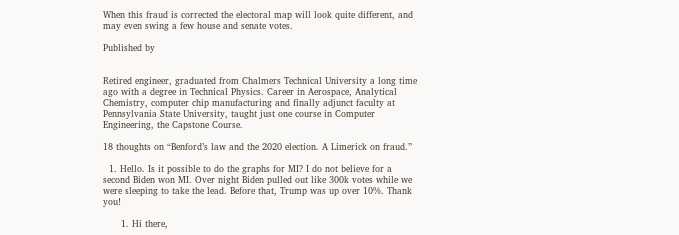When this fraud is corrected the electoral map will look quite different, and may even swing a few house and senate votes.

Published by


Retired engineer, graduated from Chalmers Technical University a long time ago with a degree in Technical Physics. Career in Aerospace, Analytical Chemistry, computer chip manufacturing and finally adjunct faculty at Pennsylvania State University, taught just one course in Computer Engineering, the Capstone Course.

18 thoughts on “Benford’s law and the 2020 election. A Limerick on fraud.”

  1. Hello. Is it possible to do the graphs for MI? I do not believe for a second Biden won MI. Over night Biden pulled out like 300k votes while we were sleeping to take the lead. Before that, Trump was up over 10%. Thank you!

      1. Hi there,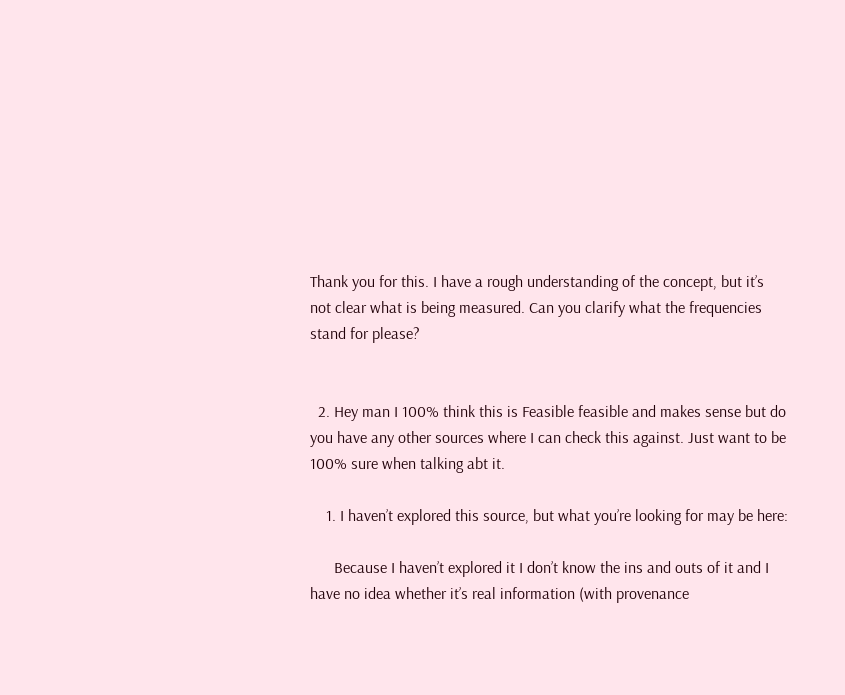Thank you for this. I have a rough understanding of the concept, but it’s not clear what is being measured. Can you clarify what the frequencies stand for please?


  2. Hey man I 100% think this is Feasible feasible and makes sense but do you have any other sources where I can check this against. Just want to be 100% sure when talking abt it.

    1. I haven’t explored this source, but what you’re looking for may be here:

      Because I haven’t explored it I don’t know the ins and outs of it and I have no idea whether it’s real information (with provenance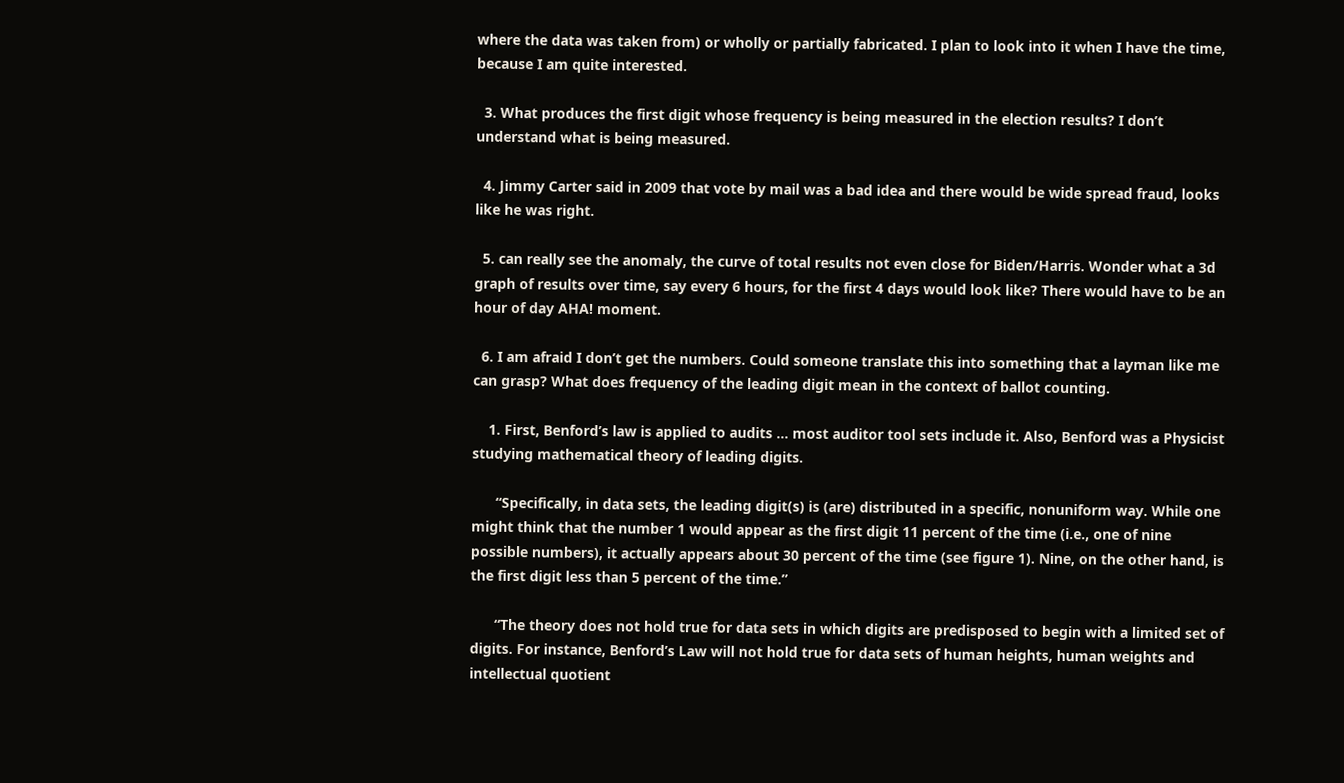where the data was taken from) or wholly or partially fabricated. I plan to look into it when I have the time, because I am quite interested.

  3. What produces the first digit whose frequency is being measured in the election results? I don’t understand what is being measured.

  4. Jimmy Carter said in 2009 that vote by mail was a bad idea and there would be wide spread fraud, looks like he was right.

  5. can really see the anomaly, the curve of total results not even close for Biden/Harris. Wonder what a 3d graph of results over time, say every 6 hours, for the first 4 days would look like? There would have to be an hour of day AHA! moment.

  6. I am afraid I don’t get the numbers. Could someone translate this into something that a layman like me can grasp? What does frequency of the leading digit mean in the context of ballot counting.

    1. First, Benford’s law is applied to audits … most auditor tool sets include it. Also, Benford was a Physicist studying mathematical theory of leading digits.

      “Specifically, in data sets, the leading digit(s) is (are) distributed in a specific, nonuniform way. While one might think that the number 1 would appear as the first digit 11 percent of the time (i.e., one of nine possible numbers), it actually appears about 30 percent of the time (see figure 1). Nine, on the other hand, is the first digit less than 5 percent of the time.”

      “The theory does not hold true for data sets in which digits are predisposed to begin with a limited set of digits. For instance, Benford’s Law will not hold true for data sets of human heights, human weights and intellectual quotient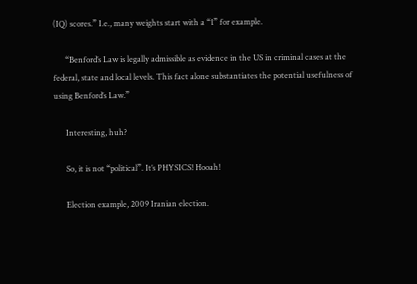(IQ) scores.” I.e., many weights start with a “1” for example.

      “Benford’s Law is legally admissible as evidence in the US in criminal cases at the federal, state and local levels. This fact alone substantiates the potential usefulness of using Benford’s Law.”

      Interesting, huh?

      So, it is not “political”. It’s PHYSICS! Hooah!

      Election example, 2009 Iranian election.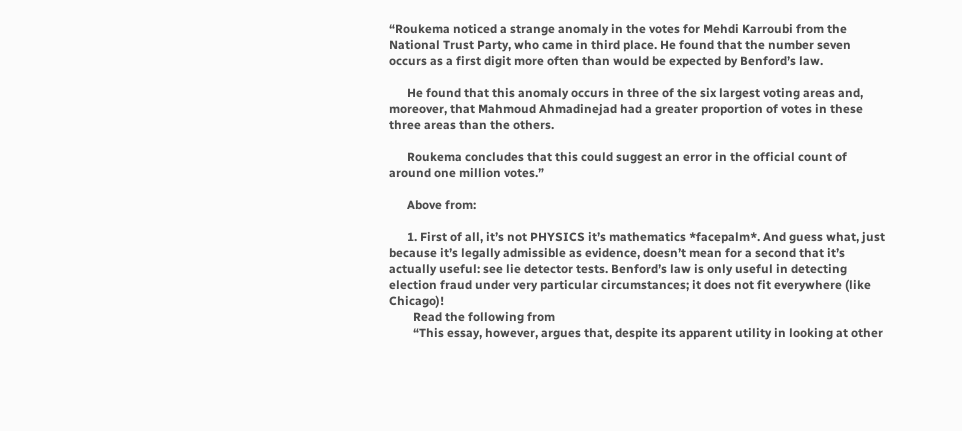“Roukema noticed a strange anomaly in the votes for Mehdi Karroubi from the National Trust Party, who came in third place. He found that the number seven occurs as a first digit more often than would be expected by Benford’s law.

      He found that this anomaly occurs in three of the six largest voting areas and, moreover, that Mahmoud Ahmadinejad had a greater proportion of votes in these three areas than the others.

      Roukema concludes that this could suggest an error in the official count of around one million votes.”

      Above from:

      1. First of all, it’s not PHYSICS it’s mathematics *facepalm*. And guess what, just because it’s legally admissible as evidence, doesn’t mean for a second that it’s actually useful: see lie detector tests. Benford’s law is only useful in detecting election fraud under very particular circumstances; it does not fit everywhere (like Chicago)!
        Read the following from
        “This essay, however, argues that, despite its apparent utility in looking at other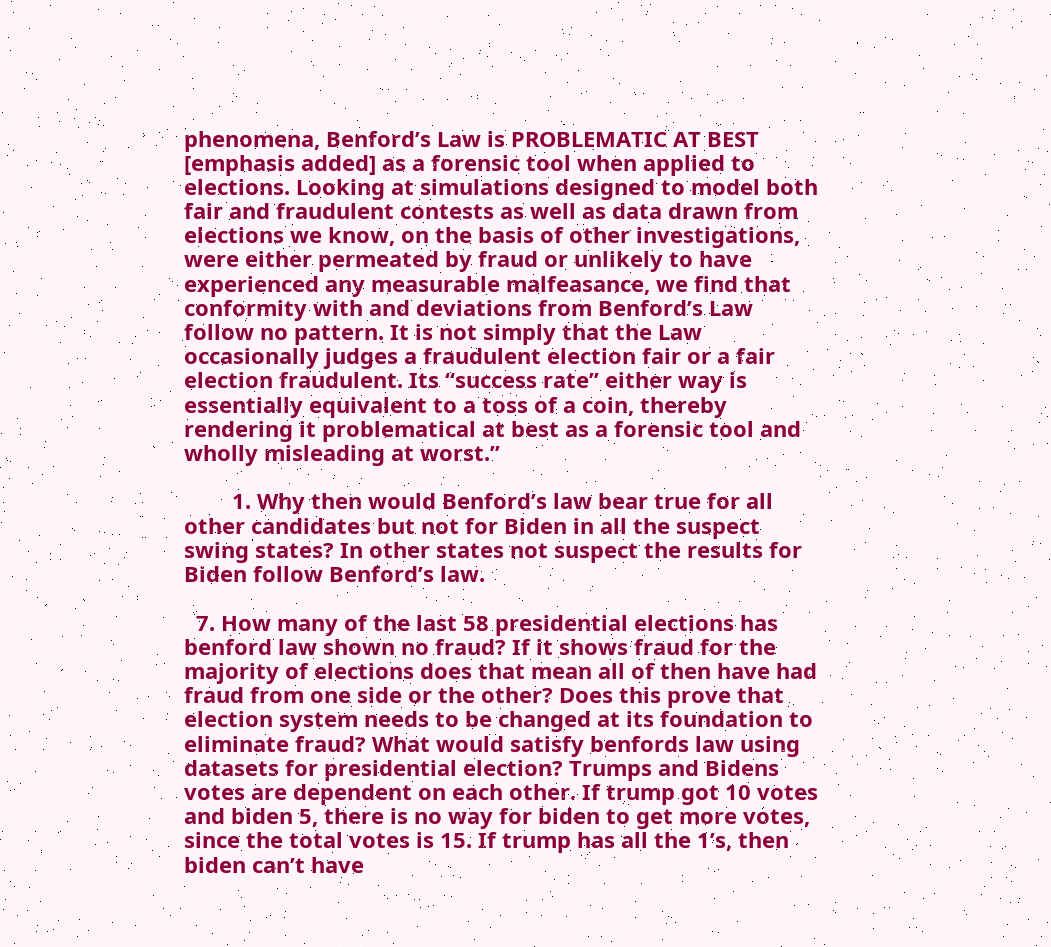phenomena, Benford’s Law is PROBLEMATIC AT BEST [emphasis added] as a forensic tool when applied to elections. Looking at simulations designed to model both fair and fraudulent contests as well as data drawn from elections we know, on the basis of other investigations, were either permeated by fraud or unlikely to have experienced any measurable malfeasance, we find that conformity with and deviations from Benford’s Law follow no pattern. It is not simply that the Law occasionally judges a fraudulent election fair or a fair election fraudulent. Its ‘‘success rate’’ either way is essentially equivalent to a toss of a coin, thereby rendering it problematical at best as a forensic tool and wholly misleading at worst.”

        1. Why then would Benford’s law bear true for all other candidates but not for Biden in all the suspect swing states? In other states not suspect the results for Biden follow Benford’s law.

  7. How many of the last 58 presidential elections has benford law shown no fraud? If it shows fraud for the majority of elections does that mean all of then have had fraud from one side or the other? Does this prove that election system needs to be changed at its foundation to eliminate fraud? What would satisfy benfords law using datasets for presidential election? Trumps and Bidens votes are dependent on each other. If trump got 10 votes and biden 5, there is no way for biden to get more votes, since the total votes is 15. If trump has all the 1’s, then biden can’t have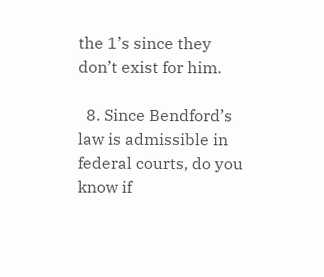the 1’s since they don’t exist for him.

  8. Since Bendford’s law is admissible in federal courts, do you know if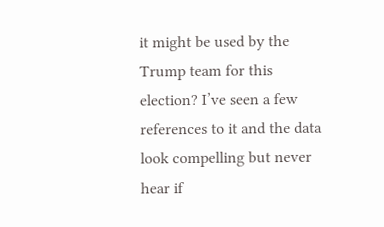it might be used by the Trump team for this election? I’ve seen a few references to it and the data look compelling but never hear if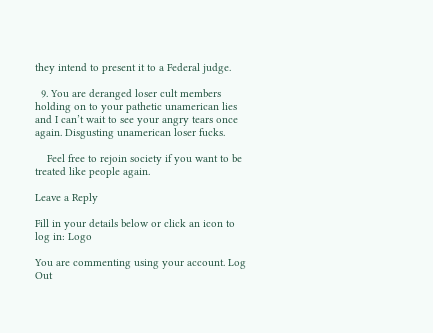they intend to present it to a Federal judge.

  9. You are deranged loser cult members holding on to your pathetic unamerican lies and I can’t wait to see your angry tears once again. Disgusting unamerican loser fucks.

    Feel free to rejoin society if you want to be treated like people again.

Leave a Reply

Fill in your details below or click an icon to log in: Logo

You are commenting using your account. Log Out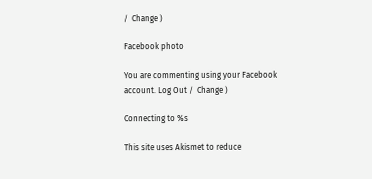/  Change )

Facebook photo

You are commenting using your Facebook account. Log Out /  Change )

Connecting to %s

This site uses Akismet to reduce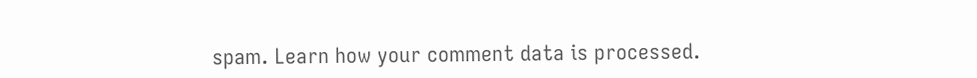spam. Learn how your comment data is processed.